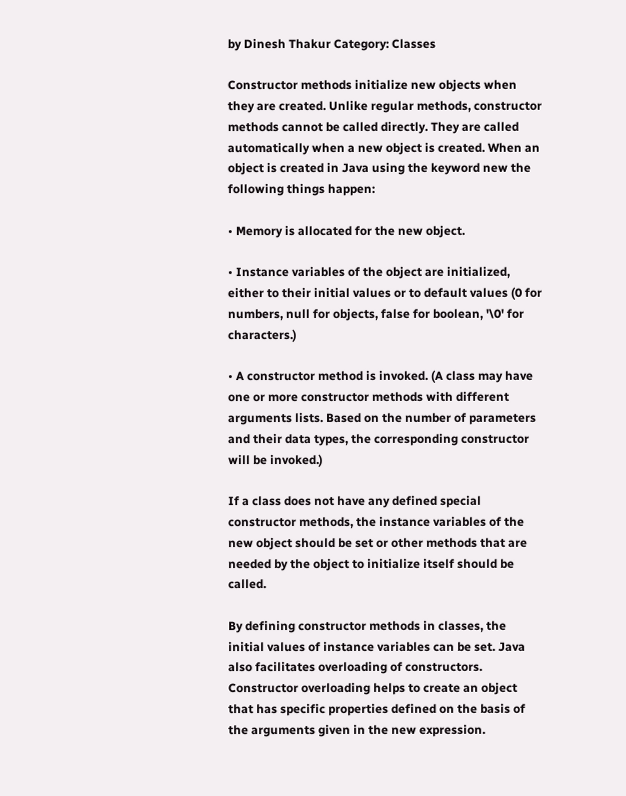by Dinesh Thakur Category: Classes

Constructor methods initialize new objects when they are created. Unlike regular methods, constructor methods cannot be called directly. They are called automatically when a new object is created. When an object is created in Java using the keyword new the following things happen:

• Memory is allocated for the new object.

• Instance variables of the object are initialized, either to their initial values or to default values (0 for numbers, null for objects, false for boolean, '\0' for characters.)

• A constructor method is invoked. (A class may have one or more constructor methods with different arguments lists. Based on the number of parameters and their data types, the corresponding constructor will be invoked.)

If a class does not have any defined special constructor methods, the instance variables of the new object should be set or other methods that are needed by the object to initialize itself should be called.

By defining constructor methods in classes, the initial values of instance variables can be set. Java also facilitates overloading of constructors. Constructor overloading helps to create an object that has specific properties defined on the basis of the arguments given in the new expression.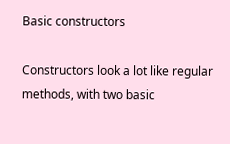Basic constructors

Constructors look a lot like regular methods, with two basic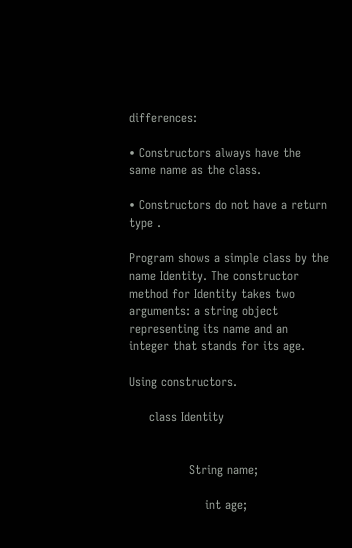differences:

• Constructors always have the same name as the class.

• Constructors do not have a return type .

Program shows a simple class by the name Identity. The constructor method for Identity takes two arguments: a string object representing its name and an integer that stands for its age.

Using constructors.

     class Identity


               String name;

                   int age;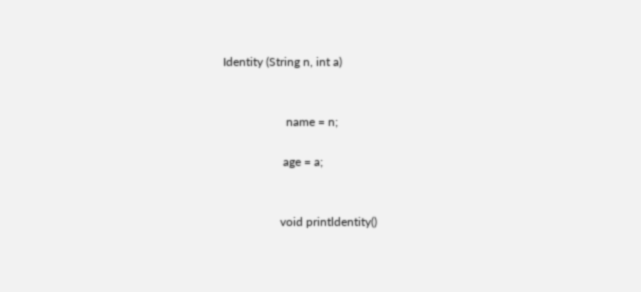Identity (String n, int a)


                     name = n;

                    age = a;


                   void printldentity()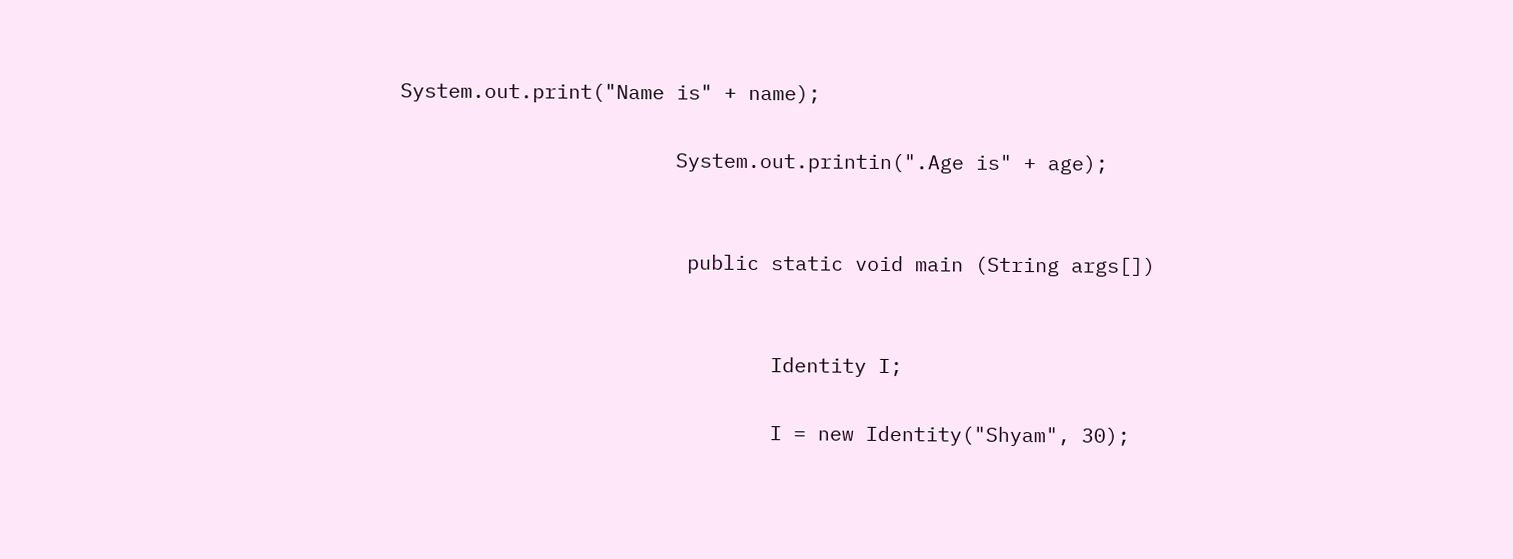System.out.print("Name is" + name);

                       System.out.printin(".Age is" + age);


                        public static void main (String args[])


                               Identity I;

                               I = new Identity("Shyam", 30);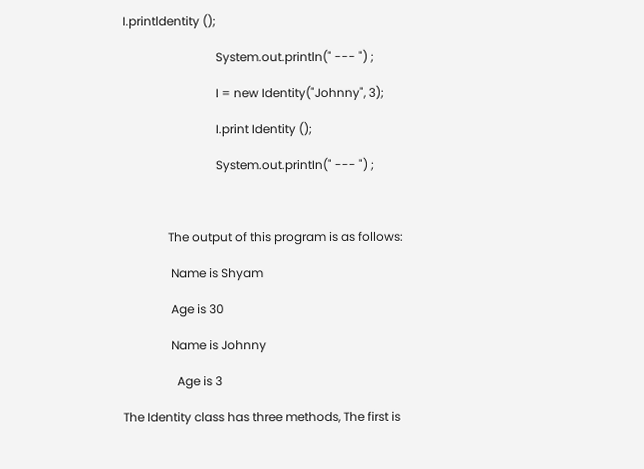I.printldentity ();

                               System.out.println(" --- ") ;

                               I = new Identity("Johnny", 3);

                               I.print Identity ();

                               System.out.printIn(" --- ") ;



               The output of this program is as follows:

                Name is Shyam

                Age is 30

                Name is Johnny

                  Age is 3

The Identity class has three methods, The first is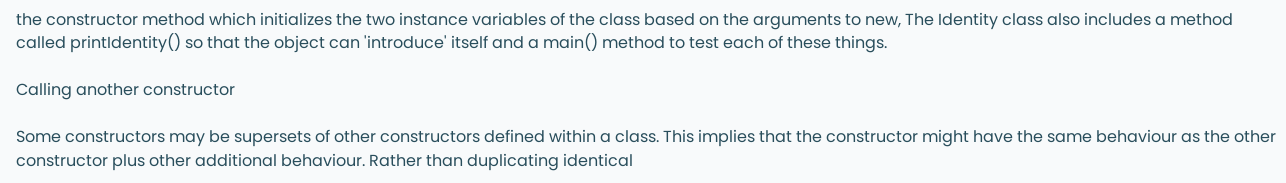the constructor method which initializes the two instance variables of the class based on the arguments to new, The Identity class also includes a method called printIdentity() so that the object can 'introduce' itself and a main() method to test each of these things.

Calling another constructor

Some constructors may be supersets of other constructors defined within a class. This implies that the constructor might have the same behaviour as the other constructor plus other additional behaviour. Rather than duplicating identical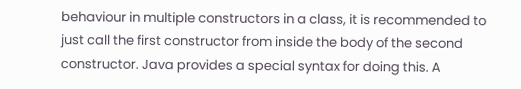behaviour in multiple constructors in a class, it is recommended to just call the first constructor from inside the body of the second constructor. Java provides a special syntax for doing this. A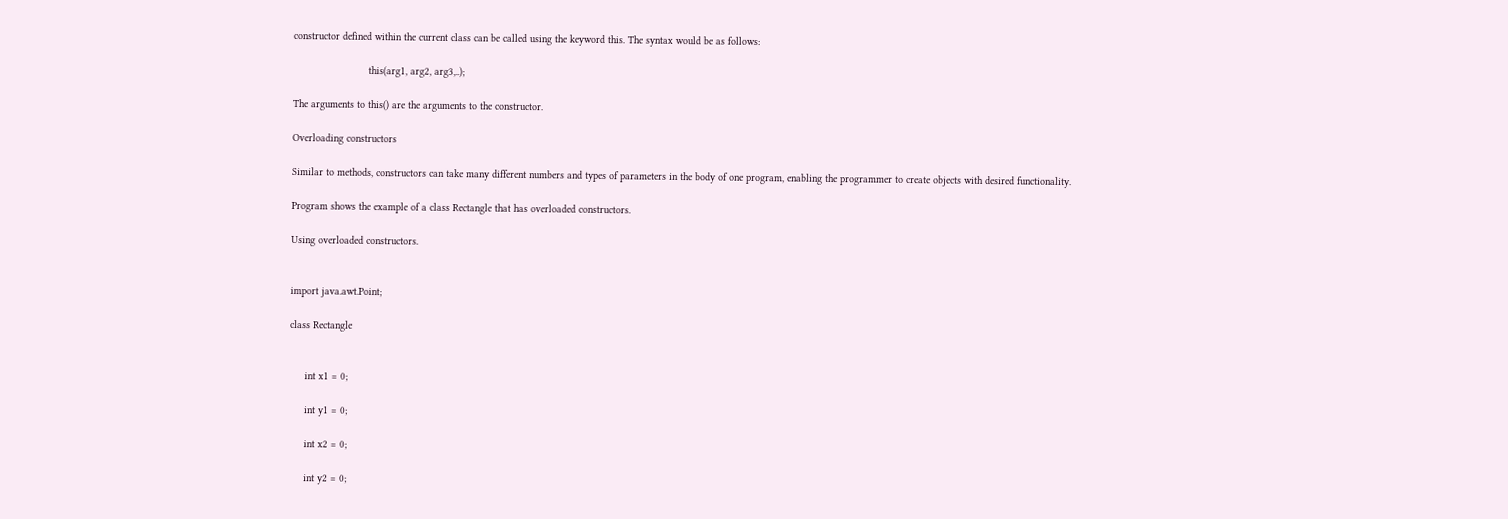constructor defined within the current class can be called using the keyword this. The syntax would be as follows:

                         this(arg1, arg2, arg3,..);

The arguments to this() are the arguments to the constructor.

Overloading constructors

Similar to methods, constructors can take many different numbers and types of parameters in the body of one program, enabling the programmer to create objects with desired functionality.

Program shows the example of a class Rectangle that has overloaded constructors.

Using overloaded constructors.


import java.awt.Point;

class Rectangle


     int x1 = 0;

     int y1 = 0;

     int x2 = 0;

     int y2 = 0;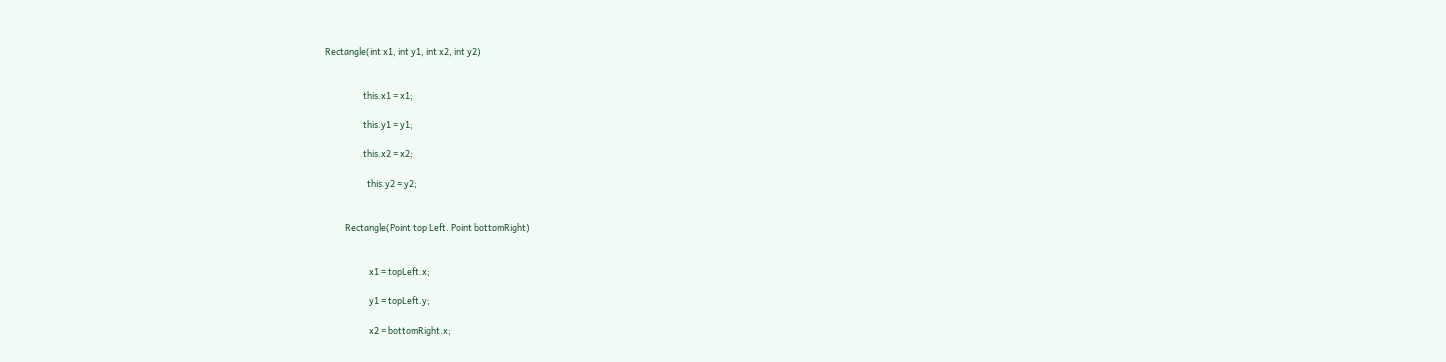Rectangle(int x1, int y1, int x2, int y2)


                   this.x1 = x1;

                   this.y1 = y1;

                   this.x2 = x2;

                     this.y2 = y2;


          Rectangle(Point top Left. Point bottomRight)


                      x1 = topLeft.x;

                      y1 = topLeft.y;

                      x2 = bottomRight.x;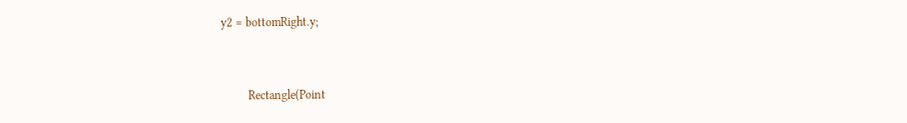y2 = bottomRight.y;


         Rectangle(Point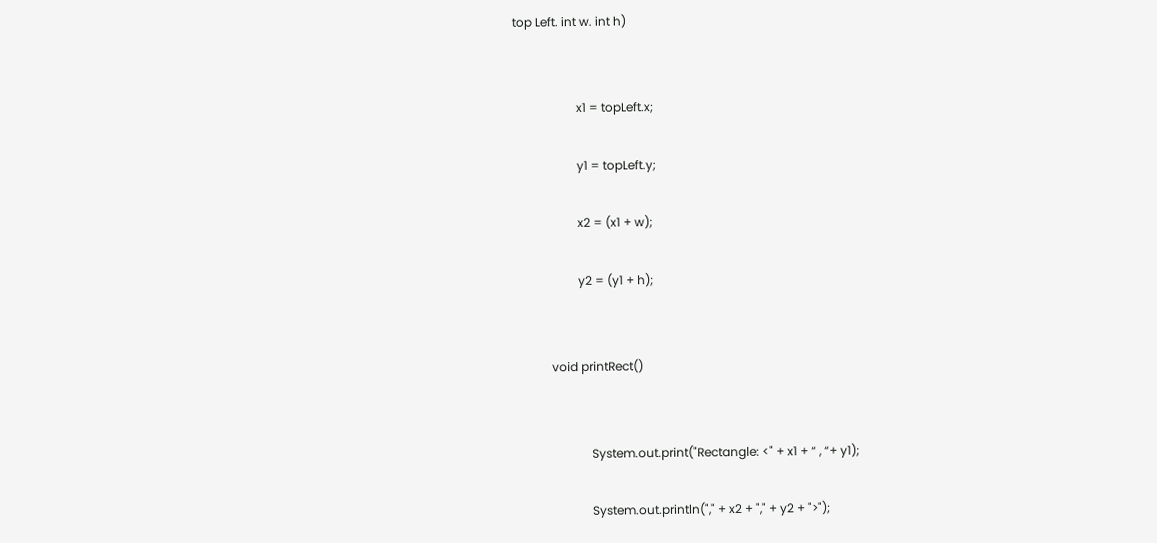top Left. int w. int h)


                     x1 = topLeft.x;

                     y1 = topLeft.y;

                     x2 = (x1 + w);

                     y2 = (y1 + h);


            void printRect()


                         System.out.print("Rectangle: <" + x1 + “ , “+ y1);

                         System.out.println("," + x2 + "," + y2 + ">");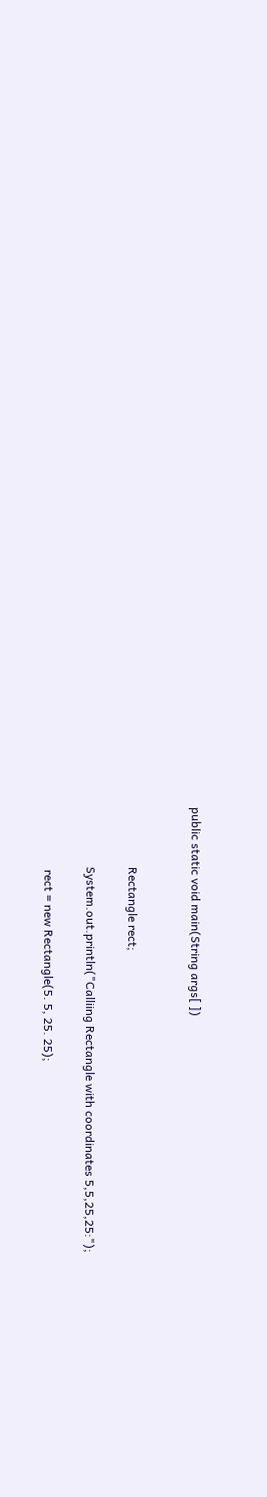public static void main(String args[ ])


                    Rectangle rect;

                    System.out.println("Calliing Rectangle with coordinates 5,5,25,25:");

                     rect = new Rectangle(5. 5, 25. 25);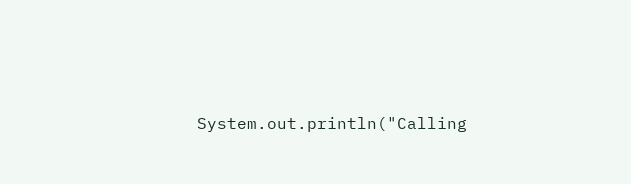System.out.println("Calling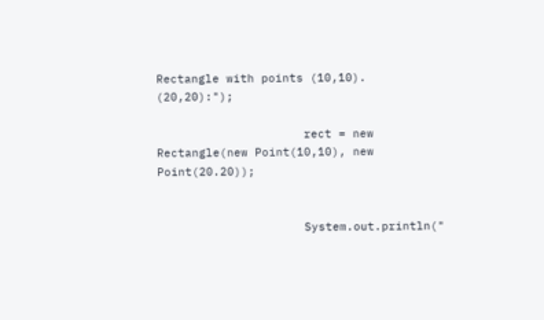Rectangle with points (10,10). (20,20):");

                     rect = new Rectangle(new Point(10,10), new Point(20.20));


                     System.out.println("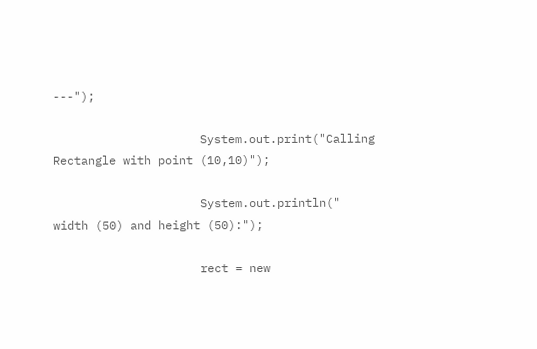---");

                     System.out.print("Calling Rectangle with point (10,10)");

                     System.out.println(" width (50) and height (50):");

                     rect = new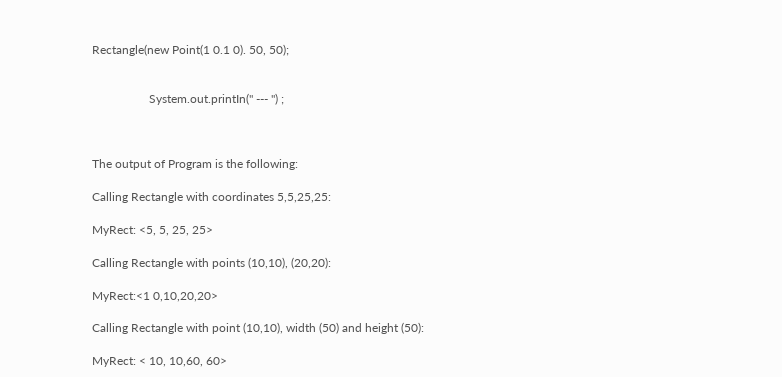Rectangle(new Point(1 0.1 0). 50, 50);


                   System.out.printIn(" --- ") ;



The output of Program is the following:

Calling Rectangle with coordinates 5,5,25,25:

MyRect: <5, 5, 25, 25>

Calling Rectangle with points (10,10), (20,20):

MyRect:<1 0,10,20,20>

Calling Rectangle with point (10,10), width (50) and height (50):

MyRect: < 10, 10,60, 60>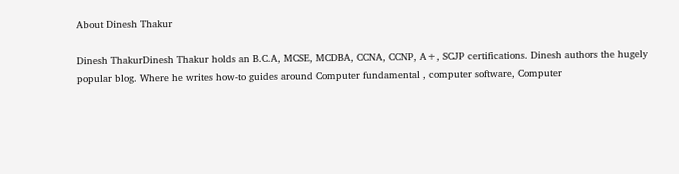About Dinesh Thakur

Dinesh ThakurDinesh Thakur holds an B.C.A, MCSE, MCDBA, CCNA, CCNP, A+, SCJP certifications. Dinesh authors the hugely popular blog. Where he writes how-to guides around Computer fundamental , computer software, Computer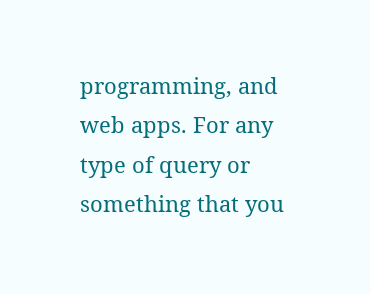programming, and web apps. For any type of query or something that you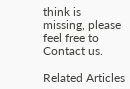think is missing, please feel free to Contact us.

Related Articles